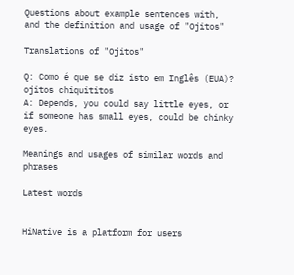Questions about example sentences with, and the definition and usage of "Ojitos"

Translations of "Ojitos"

Q: Como é que se diz isto em Inglês (EUA)? ojitos chiquititos
A: Depends, you could say little eyes, or if someone has small eyes, could be chinky eyes.

Meanings and usages of similar words and phrases

Latest words


HiNative is a platform for users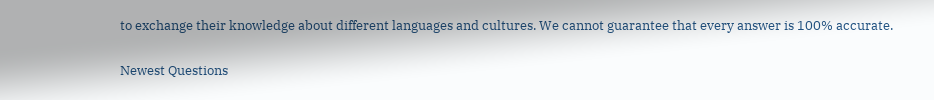to exchange their knowledge about different languages and cultures. We cannot guarantee that every answer is 100% accurate.

Newest Questions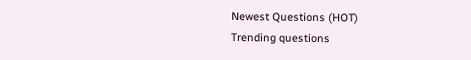Newest Questions (HOT)
Trending questions